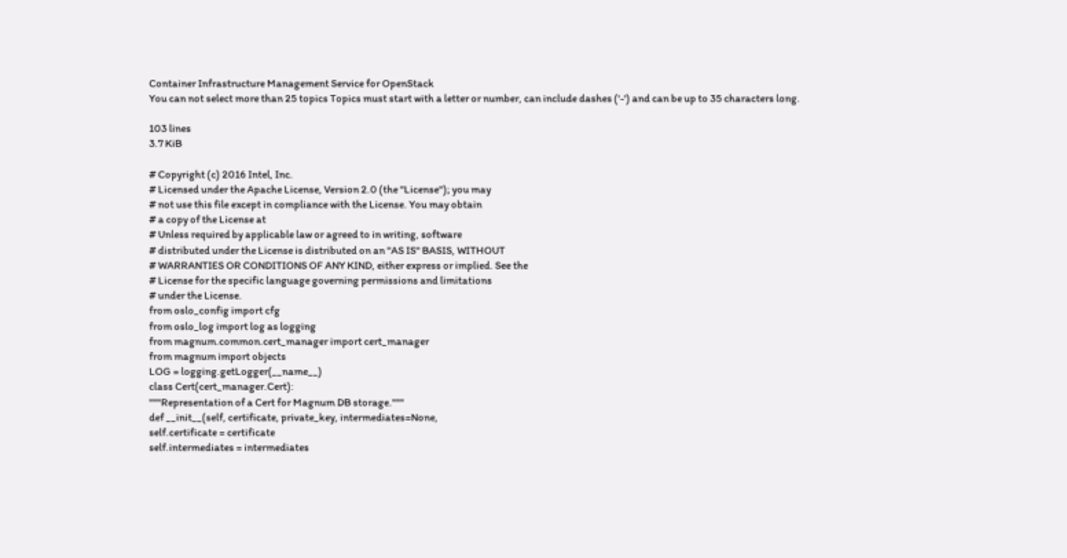Container Infrastructure Management Service for OpenStack
You can not select more than 25 topics Topics must start with a letter or number, can include dashes ('-') and can be up to 35 characters long.

103 lines
3.7 KiB

# Copyright (c) 2016 Intel, Inc.
# Licensed under the Apache License, Version 2.0 (the "License"); you may
# not use this file except in compliance with the License. You may obtain
# a copy of the License at
# Unless required by applicable law or agreed to in writing, software
# distributed under the License is distributed on an "AS IS" BASIS, WITHOUT
# WARRANTIES OR CONDITIONS OF ANY KIND, either express or implied. See the
# License for the specific language governing permissions and limitations
# under the License.
from oslo_config import cfg
from oslo_log import log as logging
from magnum.common.cert_manager import cert_manager
from magnum import objects
LOG = logging.getLogger(__name__)
class Cert(cert_manager.Cert):
"""Representation of a Cert for Magnum DB storage."""
def __init__(self, certificate, private_key, intermediates=None,
self.certificate = certificate
self.intermediates = intermediates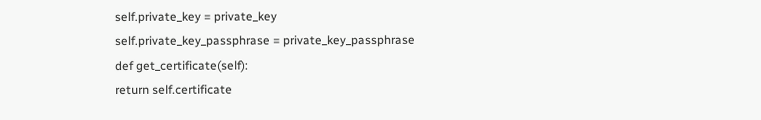self.private_key = private_key
self.private_key_passphrase = private_key_passphrase
def get_certificate(self):
return self.certificate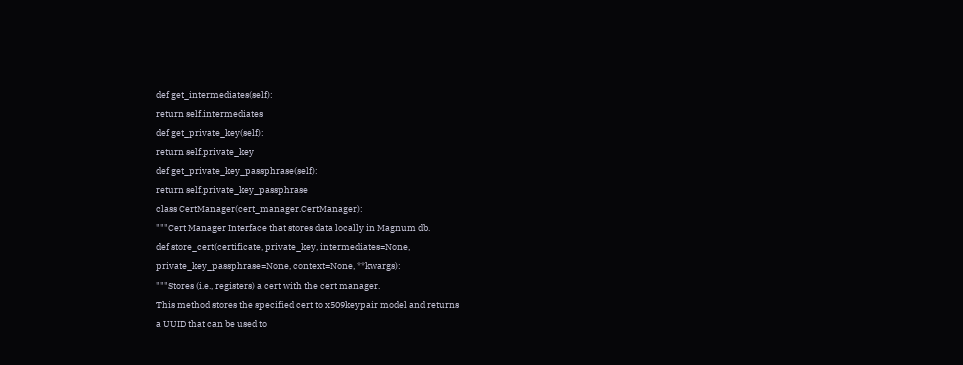def get_intermediates(self):
return self.intermediates
def get_private_key(self):
return self.private_key
def get_private_key_passphrase(self):
return self.private_key_passphrase
class CertManager(cert_manager.CertManager):
"""Cert Manager Interface that stores data locally in Magnum db.
def store_cert(certificate, private_key, intermediates=None,
private_key_passphrase=None, context=None, **kwargs):
"""Stores (i.e., registers) a cert with the cert manager.
This method stores the specified cert to x509keypair model and returns
a UUID that can be used to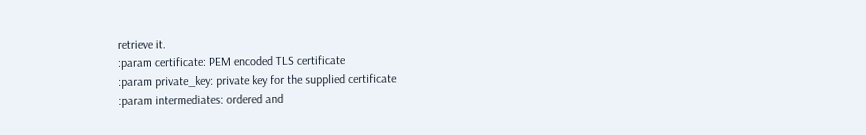retrieve it.
:param certificate: PEM encoded TLS certificate
:param private_key: private key for the supplied certificate
:param intermediates: ordered and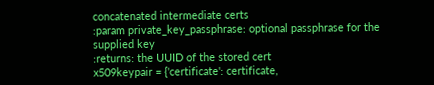concatenated intermediate certs
:param private_key_passphrase: optional passphrase for the supplied key
:returns: the UUID of the stored cert
x509keypair = {'certificate': certificate,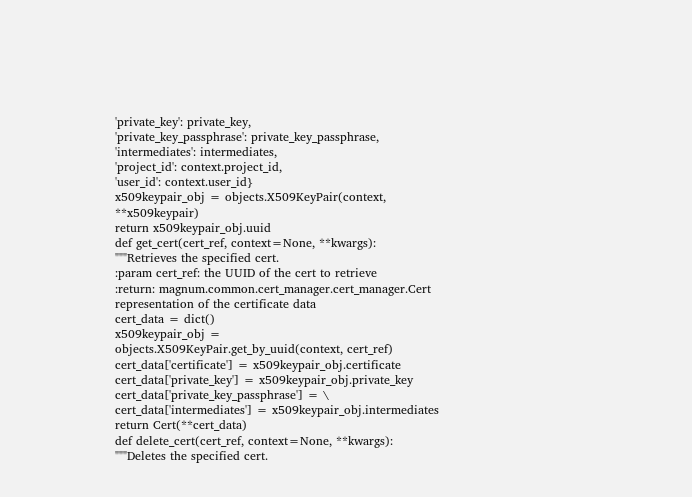'private_key': private_key,
'private_key_passphrase': private_key_passphrase,
'intermediates': intermediates,
'project_id': context.project_id,
'user_id': context.user_id}
x509keypair_obj = objects.X509KeyPair(context, **x509keypair)
return x509keypair_obj.uuid
def get_cert(cert_ref, context=None, **kwargs):
"""Retrieves the specified cert.
:param cert_ref: the UUID of the cert to retrieve
:return: magnum.common.cert_manager.cert_manager.Cert
representation of the certificate data
cert_data = dict()
x509keypair_obj = objects.X509KeyPair.get_by_uuid(context, cert_ref)
cert_data['certificate'] = x509keypair_obj.certificate
cert_data['private_key'] = x509keypair_obj.private_key
cert_data['private_key_passphrase'] = \
cert_data['intermediates'] = x509keypair_obj.intermediates
return Cert(**cert_data)
def delete_cert(cert_ref, context=None, **kwargs):
"""Deletes the specified cert.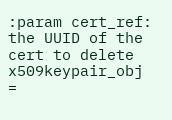:param cert_ref: the UUID of the cert to delete
x509keypair_obj =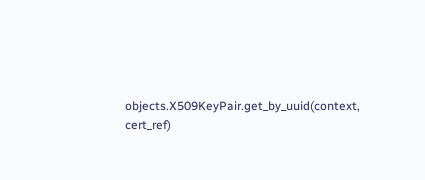objects.X509KeyPair.get_by_uuid(context, cert_ref)